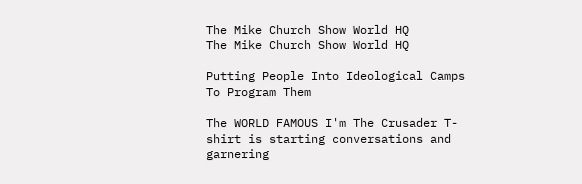The Mike Church Show World HQ
The Mike Church Show World HQ

Putting People Into Ideological Camps To Program Them

The WORLD FAMOUS I'm The Crusader T-shirt is starting conversations and garnering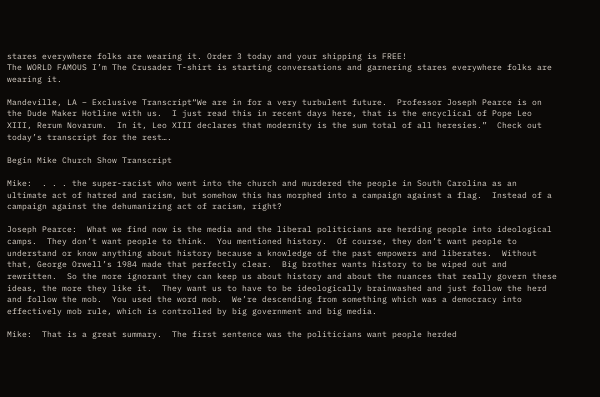stares everywhere folks are wearing it. Order 3 today and your shipping is FREE!
The WORLD FAMOUS I’m The Crusader T-shirt is starting conversations and garnering stares everywhere folks are wearing it.

Mandeville, LA – Exclusive Transcript“We are in for a very turbulent future.  Professor Joseph Pearce is on the Dude Maker Hotline with us.  I just read this in recent days here, that is the encyclical of Pope Leo XIII, Rerum Novarum.  In it, Leo XIII declares that modernity is the sum total of all heresies.”  Check out today’s transcript for the rest….

Begin Mike Church Show Transcript

Mike:  . . . the super-racist who went into the church and murdered the people in South Carolina as an ultimate act of hatred and racism, but somehow this has morphed into a campaign against a flag.  Instead of a campaign against the dehumanizing act of racism, right?

Joseph Pearce:  What we find now is the media and the liberal politicians are herding people into ideological camps.  They don’t want people to think.  You mentioned history.  Of course, they don’t want people to understand or know anything about history because a knowledge of the past empowers and liberates.  Without that, George Orwell’s 1984 made that perfectly clear.  Big brother wants history to be wiped out and rewritten.  So the more ignorant they can keep us about history and about the nuances that really govern these ideas, the more they like it.  They want us to have to be ideologically brainwashed and just follow the herd and follow the mob.  You used the word mob.  We’re descending from something which was a democracy into effectively mob rule, which is controlled by big government and big media.

Mike:  That is a great summary.  The first sentence was the politicians want people herded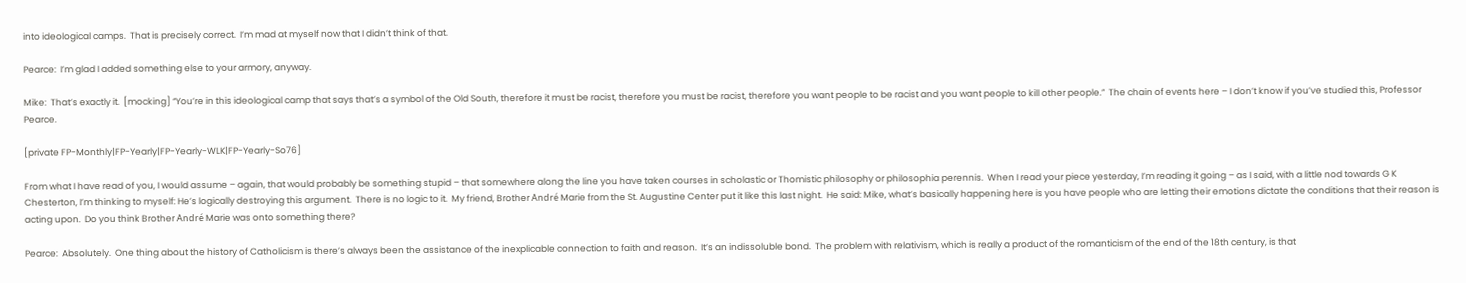into ideological camps.  That is precisely correct.  I’m mad at myself now that I didn’t think of that.

Pearce:  I’m glad I added something else to your armory, anyway.

Mike:  That’s exactly it.  [mocking] “You’re in this ideological camp that says that’s a symbol of the Old South, therefore it must be racist, therefore you must be racist, therefore you want people to be racist and you want people to kill other people.”  The chain of events here – I don’t know if you’ve studied this, Professor Pearce.

[private FP-Monthly|FP-Yearly|FP-Yearly-WLK|FP-Yearly-So76]

From what I have read of you, I would assume – again, that would probably be something stupid – that somewhere along the line you have taken courses in scholastic or Thomistic philosophy or philosophia perennis.  When I read your piece yesterday, I’m reading it going – as I said, with a little nod towards G K Chesterton, I’m thinking to myself: He’s logically destroying this argument.  There is no logic to it.  My friend, Brother André Marie from the St. Augustine Center put it like this last night.  He said: Mike, what’s basically happening here is you have people who are letting their emotions dictate the conditions that their reason is acting upon.  Do you think Brother André Marie was onto something there?

Pearce:  Absolutely.  One thing about the history of Catholicism is there’s always been the assistance of the inexplicable connection to faith and reason.  It’s an indissoluble bond.  The problem with relativism, which is really a product of the romanticism of the end of the 18th century, is that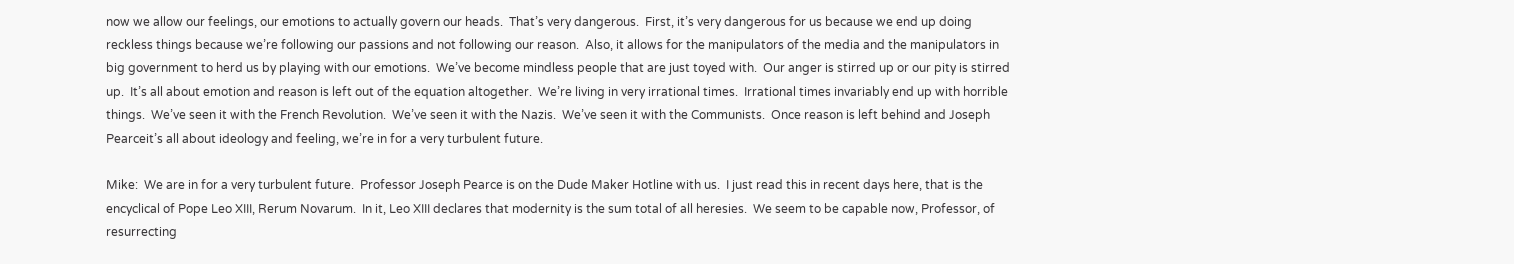now we allow our feelings, our emotions to actually govern our heads.  That’s very dangerous.  First, it’s very dangerous for us because we end up doing reckless things because we’re following our passions and not following our reason.  Also, it allows for the manipulators of the media and the manipulators in big government to herd us by playing with our emotions.  We’ve become mindless people that are just toyed with.  Our anger is stirred up or our pity is stirred up.  It’s all about emotion and reason is left out of the equation altogether.  We’re living in very irrational times.  Irrational times invariably end up with horrible things.  We’ve seen it with the French Revolution.  We’ve seen it with the Nazis.  We’ve seen it with the Communists.  Once reason is left behind and Joseph Pearceit’s all about ideology and feeling, we’re in for a very turbulent future.

Mike:  We are in for a very turbulent future.  Professor Joseph Pearce is on the Dude Maker Hotline with us.  I just read this in recent days here, that is the encyclical of Pope Leo XIII, Rerum Novarum.  In it, Leo XIII declares that modernity is the sum total of all heresies.  We seem to be capable now, Professor, of resurrecting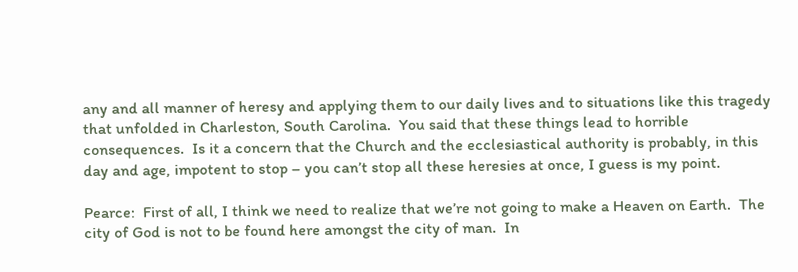any and all manner of heresy and applying them to our daily lives and to situations like this tragedy that unfolded in Charleston, South Carolina.  You said that these things lead to horrible consequences.  Is it a concern that the Church and the ecclesiastical authority is probably, in this day and age, impotent to stop – you can’t stop all these heresies at once, I guess is my point.

Pearce:  First of all, I think we need to realize that we’re not going to make a Heaven on Earth.  The city of God is not to be found here amongst the city of man.  In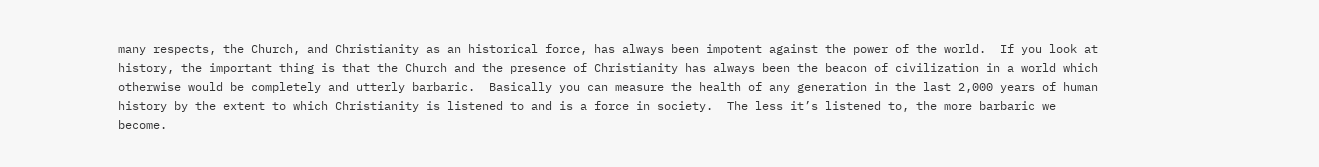many respects, the Church, and Christianity as an historical force, has always been impotent against the power of the world.  If you look at history, the important thing is that the Church and the presence of Christianity has always been the beacon of civilization in a world which otherwise would be completely and utterly barbaric.  Basically you can measure the health of any generation in the last 2,000 years of human history by the extent to which Christianity is listened to and is a force in society.  The less it’s listened to, the more barbaric we become.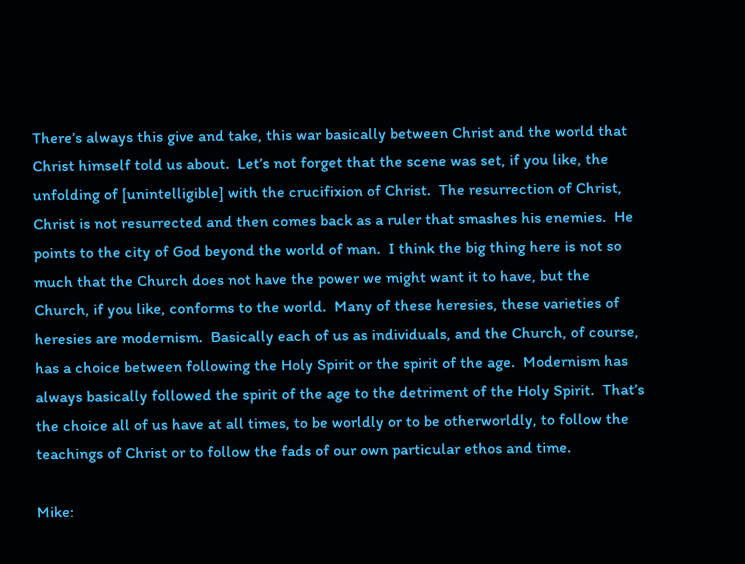There’s always this give and take, this war basically between Christ and the world that Christ himself told us about.  Let’s not forget that the scene was set, if you like, the unfolding of [unintelligible] with the crucifixion of Christ.  The resurrection of Christ, Christ is not resurrected and then comes back as a ruler that smashes his enemies.  He points to the city of God beyond the world of man.  I think the big thing here is not so much that the Church does not have the power we might want it to have, but the Church, if you like, conforms to the world.  Many of these heresies, these varieties of heresies are modernism.  Basically each of us as individuals, and the Church, of course, has a choice between following the Holy Spirit or the spirit of the age.  Modernism has always basically followed the spirit of the age to the detriment of the Holy Spirit.  That’s the choice all of us have at all times, to be worldly or to be otherworldly, to follow the teachings of Christ or to follow the fads of our own particular ethos and time.

Mike: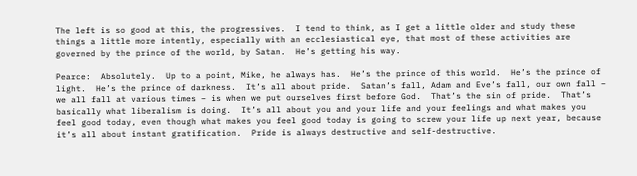The left is so good at this, the progressives.  I tend to think, as I get a little older and study these things a little more intently, especially with an ecclesiastical eye, that most of these activities are governed by the prince of the world, by Satan.  He’s getting his way.

Pearce:  Absolutely.  Up to a point, Mike, he always has.  He’s the prince of this world.  He’s the prince of light.  He’s the prince of darkness.  It’s all about pride.  Satan’s fall, Adam and Eve’s fall, our own fall – we all fall at various times – is when we put ourselves first before God.  That’s the sin of pride.  That’s basically what liberalism is doing.  It’s all about you and your life and your feelings and what makes you feel good today, even though what makes you feel good today is going to screw your life up next year, because it’s all about instant gratification.  Pride is always destructive and self-destructive.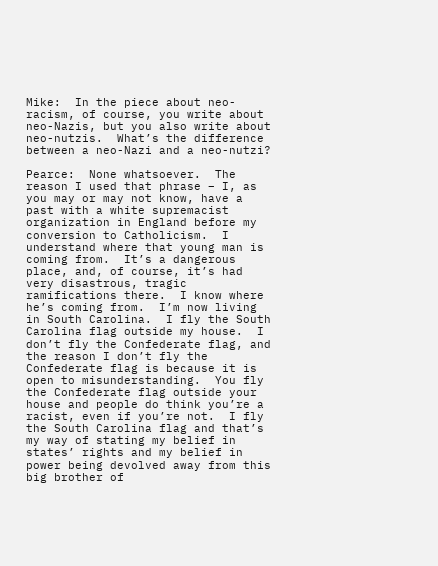Mike:  In the piece about neo-racism, of course, you write about neo-Nazis, but you also write about neo-nutzis.  What’s the difference between a neo-Nazi and a neo-nutzi?

Pearce:  None whatsoever.  The reason I used that phrase – I, as you may or may not know, have a past with a white supremacist organization in England before my conversion to Catholicism.  I understand where that young man is coming from.  It’s a dangerous place, and, of course, it’s had very disastrous, tragic ramifications there.  I know where he’s coming from.  I’m now living in South Carolina.  I fly the South Carolina flag outside my house.  I don’t fly the Confederate flag, and the reason I don’t fly the Confederate flag is because it is open to misunderstanding.  You fly the Confederate flag outside your house and people do think you’re a racist, even if you’re not.  I fly the South Carolina flag and that’s my way of stating my belief in states’ rights and my belief in power being devolved away from this big brother of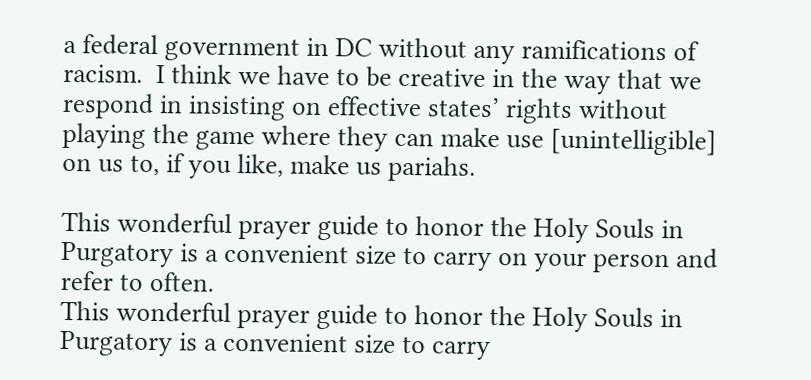a federal government in DC without any ramifications of racism.  I think we have to be creative in the way that we respond in insisting on effective states’ rights without playing the game where they can make use [unintelligible] on us to, if you like, make us pariahs.

This wonderful prayer guide to honor the Holy Souls in Purgatory is a convenient size to carry on your person and refer to often.
This wonderful prayer guide to honor the Holy Souls in Purgatory is a convenient size to carry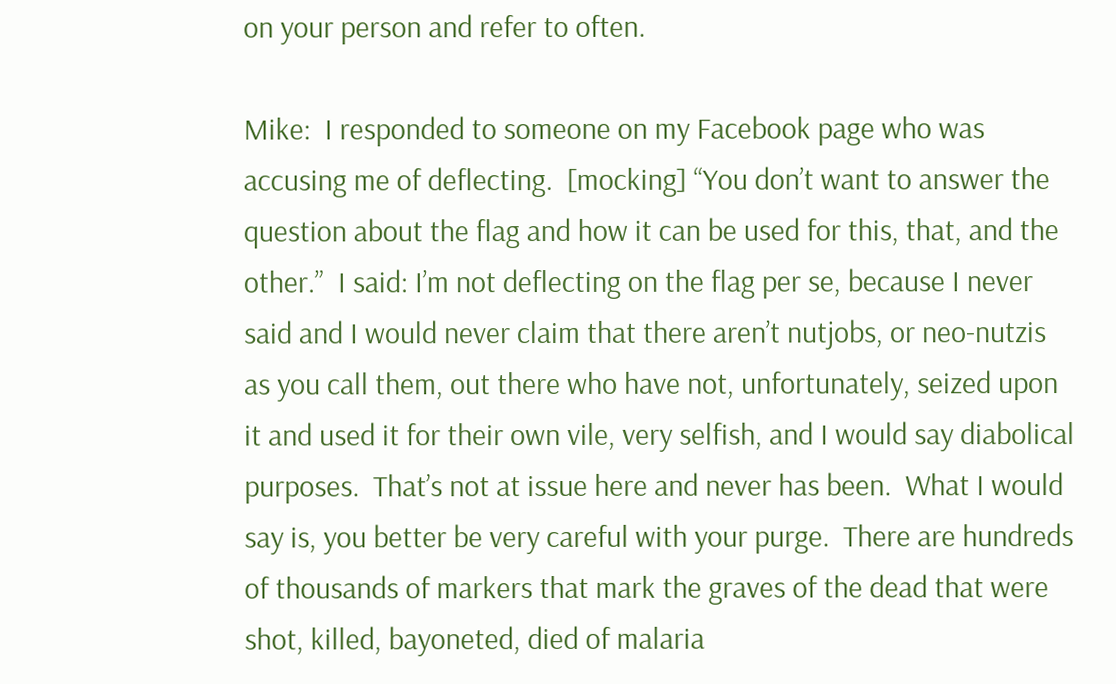on your person and refer to often.

Mike:  I responded to someone on my Facebook page who was accusing me of deflecting.  [mocking] “You don’t want to answer the question about the flag and how it can be used for this, that, and the other.”  I said: I’m not deflecting on the flag per se, because I never said and I would never claim that there aren’t nutjobs, or neo-nutzis as you call them, out there who have not, unfortunately, seized upon it and used it for their own vile, very selfish, and I would say diabolical purposes.  That’s not at issue here and never has been.  What I would say is, you better be very careful with your purge.  There are hundreds of thousands of markers that mark the graves of the dead that were shot, killed, bayoneted, died of malaria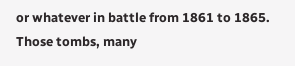or whatever in battle from 1861 to 1865.  Those tombs, many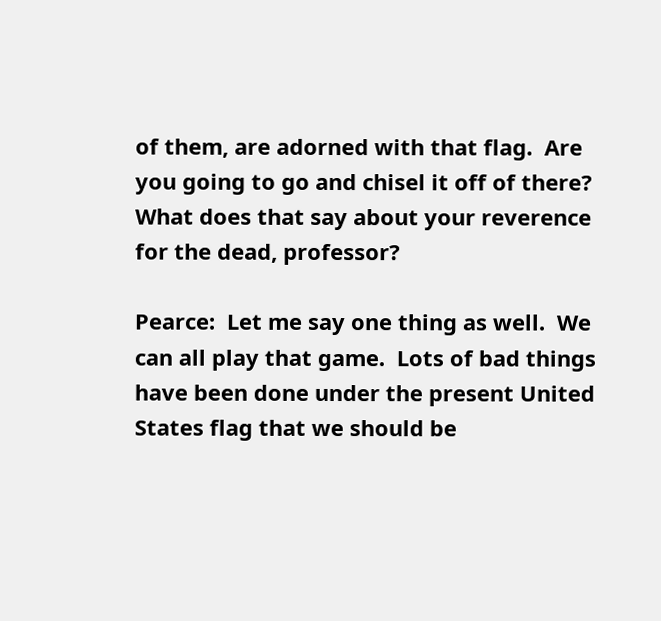of them, are adorned with that flag.  Are you going to go and chisel it off of there?  What does that say about your reverence for the dead, professor?

Pearce:  Let me say one thing as well.  We can all play that game.  Lots of bad things have been done under the present United States flag that we should be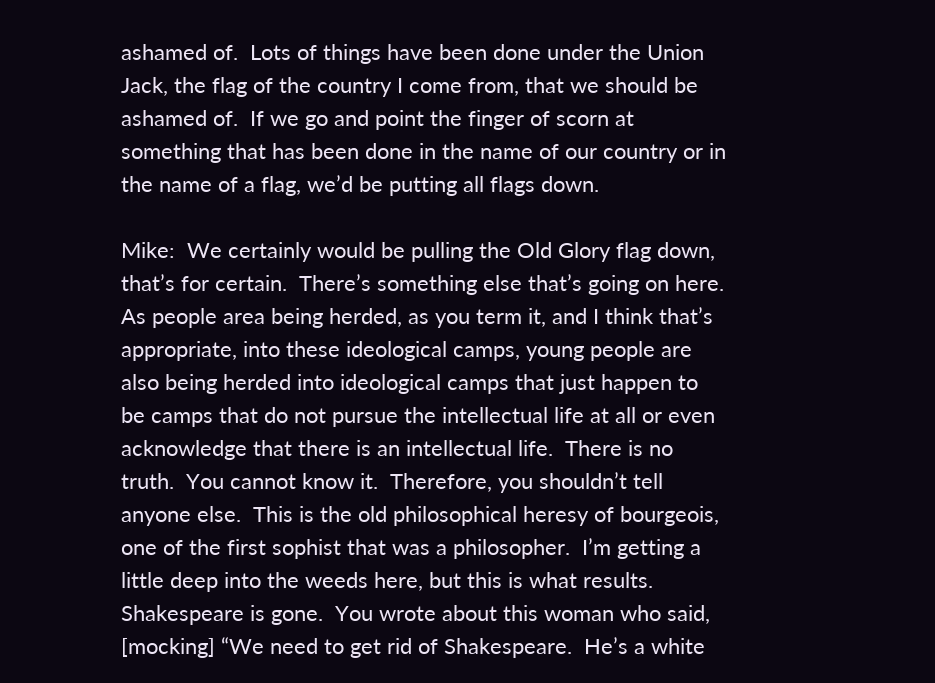ashamed of.  Lots of things have been done under the Union Jack, the flag of the country I come from, that we should be ashamed of.  If we go and point the finger of scorn at something that has been done in the name of our country or in the name of a flag, we’d be putting all flags down.

Mike:  We certainly would be pulling the Old Glory flag down, that’s for certain.  There’s something else that’s going on here.  As people area being herded, as you term it, and I think that’s appropriate, into these ideological camps, young people are also being herded into ideological camps that just happen to be camps that do not pursue the intellectual life at all or even acknowledge that there is an intellectual life.  There is no truth.  You cannot know it.  Therefore, you shouldn’t tell anyone else.  This is the old philosophical heresy of bourgeois, one of the first sophist that was a philosopher.  I’m getting a little deep into the weeds here, but this is what results.  Shakespeare is gone.  You wrote about this woman who said, [mocking] “We need to get rid of Shakespeare.  He’s a white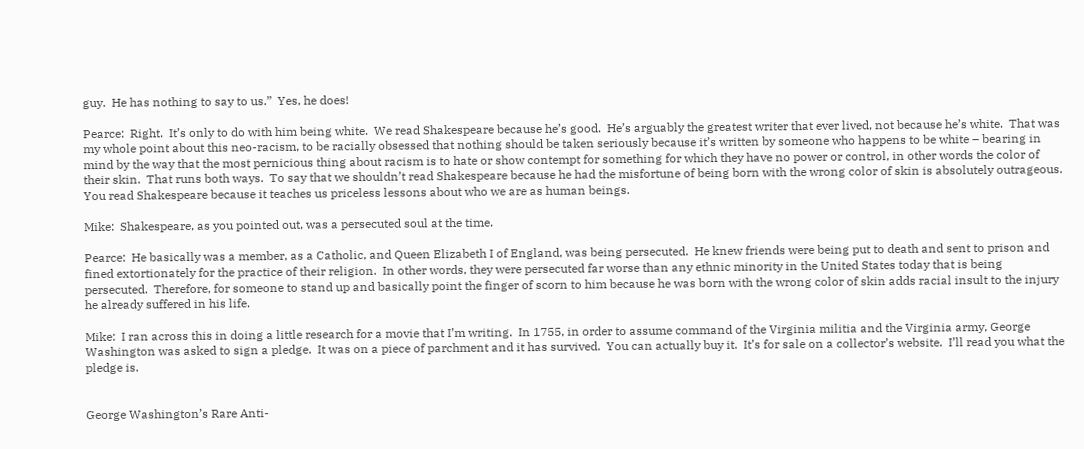guy.  He has nothing to say to us.”  Yes, he does!

Pearce:  Right.  It’s only to do with him being white.  We read Shakespeare because he’s good.  He’s arguably the greatest writer that ever lived, not because he’s white.  That was my whole point about this neo-racism, to be racially obsessed that nothing should be taken seriously because it’s written by someone who happens to be white – bearing in mind by the way that the most pernicious thing about racism is to hate or show contempt for something for which they have no power or control, in other words the color of their skin.  That runs both ways.  To say that we shouldn’t read Shakespeare because he had the misfortune of being born with the wrong color of skin is absolutely outrageous.  You read Shakespeare because it teaches us priceless lessons about who we are as human beings.

Mike:  Shakespeare, as you pointed out, was a persecuted soul at the time.

Pearce:  He basically was a member, as a Catholic, and Queen Elizabeth I of England, was being persecuted.  He knew friends were being put to death and sent to prison and fined extortionately for the practice of their religion.  In other words, they were persecuted far worse than any ethnic minority in the United States today that is being persecuted.  Therefore, for someone to stand up and basically point the finger of scorn to him because he was born with the wrong color of skin adds racial insult to the injury he already suffered in his life.

Mike:  I ran across this in doing a little research for a movie that I’m writing.  In 1755, in order to assume command of the Virginia militia and the Virginia army, George Washington was asked to sign a pledge.  It was on a piece of parchment and it has survived.  You can actually buy it.  It’s for sale on a collector’s website.  I’ll read you what the pledge is.


George Washington’s Rare Anti-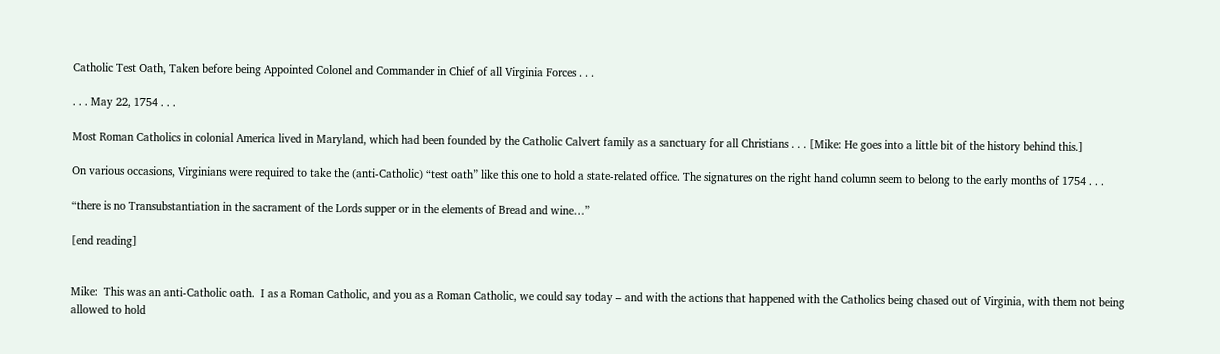Catholic Test Oath, Taken before being Appointed Colonel and Commander in Chief of all Virginia Forces . . .

. . . May 22, 1754 . . .

Most Roman Catholics in colonial America lived in Maryland, which had been founded by the Catholic Calvert family as a sanctuary for all Christians . . . [Mike: He goes into a little bit of the history behind this.]

On various occasions, Virginians were required to take the (anti-Catholic) “test oath” like this one to hold a state-related office. The signatures on the right hand column seem to belong to the early months of 1754 . . .

“there is no Transubstantiation in the sacrament of the Lords supper or in the elements of Bread and wine…”

[end reading]


Mike:  This was an anti-Catholic oath.  I as a Roman Catholic, and you as a Roman Catholic, we could say today – and with the actions that happened with the Catholics being chased out of Virginia, with them not being allowed to hold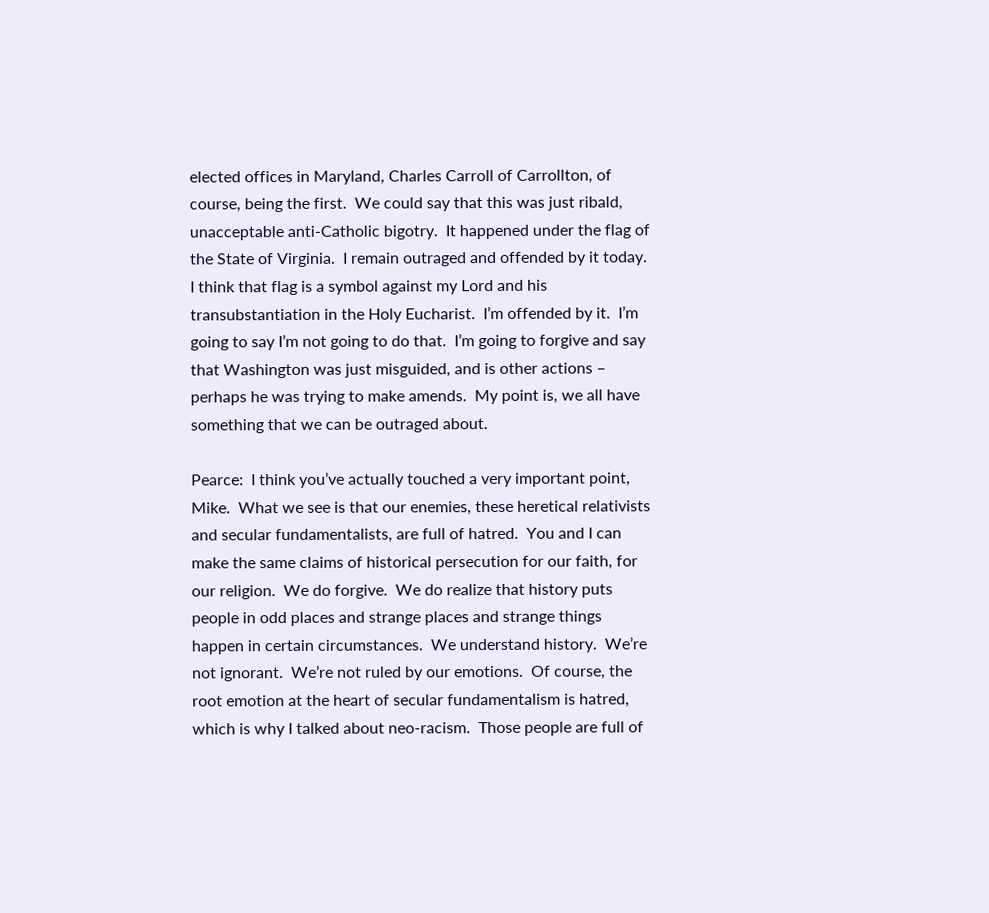elected offices in Maryland, Charles Carroll of Carrollton, of course, being the first.  We could say that this was just ribald, unacceptable anti-Catholic bigotry.  It happened under the flag of the State of Virginia.  I remain outraged and offended by it today.  I think that flag is a symbol against my Lord and his transubstantiation in the Holy Eucharist.  I’m offended by it.  I’m going to say I’m not going to do that.  I’m going to forgive and say that Washington was just misguided, and is other actions – perhaps he was trying to make amends.  My point is, we all have something that we can be outraged about.

Pearce:  I think you’ve actually touched a very important point, Mike.  What we see is that our enemies, these heretical relativists and secular fundamentalists, are full of hatred.  You and I can make the same claims of historical persecution for our faith, for our religion.  We do forgive.  We do realize that history puts people in odd places and strange places and strange things happen in certain circumstances.  We understand history.  We’re not ignorant.  We’re not ruled by our emotions.  Of course, the root emotion at the heart of secular fundamentalism is hatred, which is why I talked about neo-racism.  Those people are full of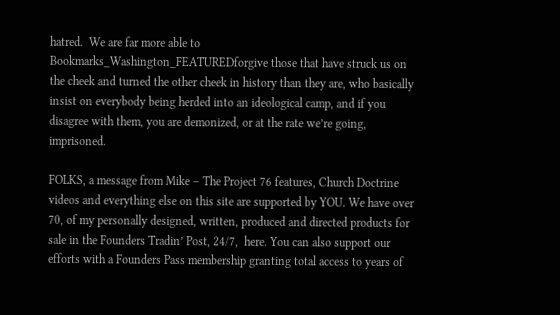hatred.  We are far more able to Bookmarks_Washington_FEATUREDforgive those that have struck us on the cheek and turned the other cheek in history than they are, who basically insist on everybody being herded into an ideological camp, and if you disagree with them, you are demonized, or at the rate we’re going, imprisoned.

FOLKS, a message from Mike – The Project 76 features, Church Doctrine videos and everything else on this site are supported by YOU. We have over 70, of my personally designed, written, produced and directed products for sale in the Founders Tradin’ Post, 24/7,  here. You can also support our efforts with a Founders Pass membership granting total access to years of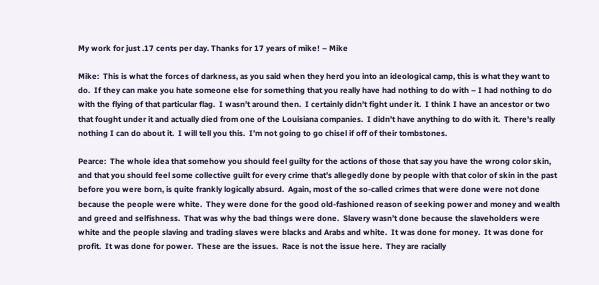My work for just .17 cents per day. Thanks for 17 years of mike! – Mike

Mike:  This is what the forces of darkness, as you said when they herd you into an ideological camp, this is what they want to do.  If they can make you hate someone else for something that you really have had nothing to do with – I had nothing to do with the flying of that particular flag.  I wasn’t around then.  I certainly didn’t fight under it.  I think I have an ancestor or two that fought under it and actually died from one of the Louisiana companies.  I didn’t have anything to do with it.  There’s really nothing I can do about it.  I will tell you this.  I’m not going to go chisel if off of their tombstones.

Pearce:  The whole idea that somehow you should feel guilty for the actions of those that say you have the wrong color skin, and that you should feel some collective guilt for every crime that’s allegedly done by people with that color of skin in the past before you were born, is quite frankly logically absurd.  Again, most of the so-called crimes that were done were not done because the people were white.  They were done for the good old-fashioned reason of seeking power and money and wealth and greed and selfishness.  That was why the bad things were done.  Slavery wasn’t done because the slaveholders were white and the people slaving and trading slaves were blacks and Arabs and white.  It was done for money.  It was done for profit.  It was done for power.  These are the issues.  Race is not the issue here.  They are racially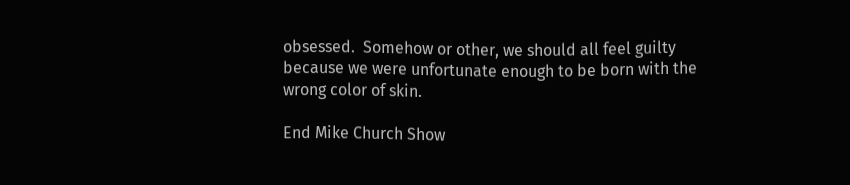obsessed.  Somehow or other, we should all feel guilty because we were unfortunate enough to be born with the wrong color of skin.

End Mike Church Show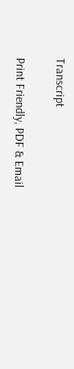Transcript

Print Friendly, PDF & Email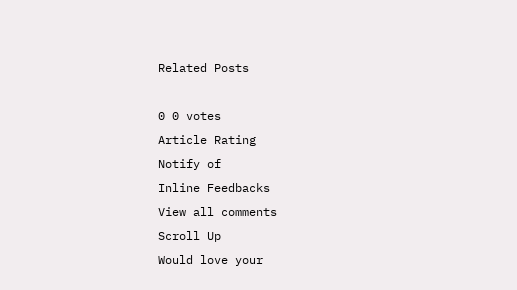Related Posts

0 0 votes
Article Rating
Notify of
Inline Feedbacks
View all comments
Scroll Up
Would love your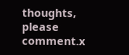thoughts, please comment.x